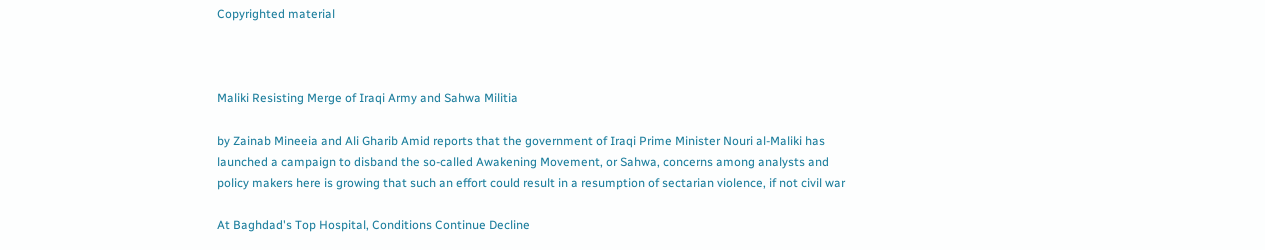Copyrighted material



Maliki Resisting Merge of Iraqi Army and Sahwa Militia

by Zainab Mineeia and Ali Gharib Amid reports that the government of Iraqi Prime Minister Nouri al-Maliki has launched a campaign to disband the so-called Awakening Movement, or Sahwa, concerns among analysts and policy makers here is growing that such an effort could result in a resumption of sectarian violence, if not civil war

At Baghdad's Top Hospital, Conditions Continue Decline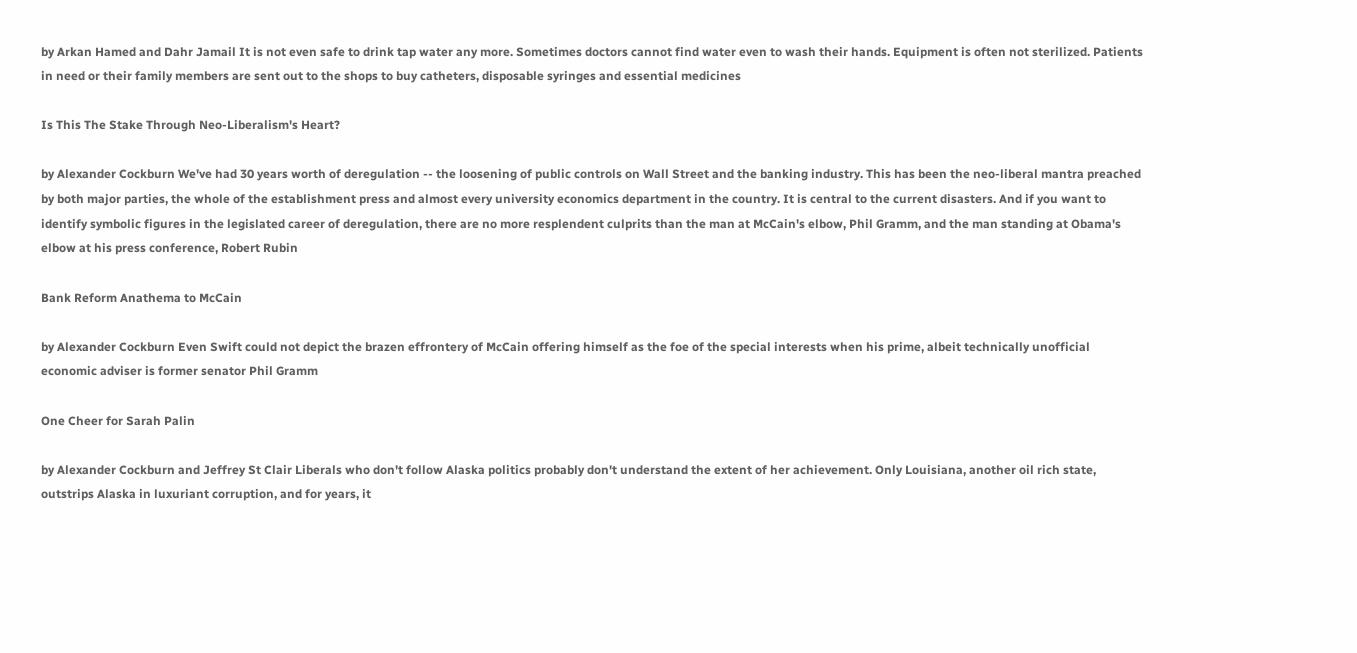by Arkan Hamed and Dahr Jamail It is not even safe to drink tap water any more. Sometimes doctors cannot find water even to wash their hands. Equipment is often not sterilized. Patients in need or their family members are sent out to the shops to buy catheters, disposable syringes and essential medicines

Is This The Stake Through Neo-Liberalism's Heart?

by Alexander Cockburn We've had 30 years worth of deregulation -- the loosening of public controls on Wall Street and the banking industry. This has been the neo-liberal mantra preached by both major parties, the whole of the establishment press and almost every university economics department in the country. It is central to the current disasters. And if you want to identify symbolic figures in the legislated career of deregulation, there are no more resplendent culprits than the man at McCain's elbow, Phil Gramm, and the man standing at Obama's elbow at his press conference, Robert Rubin

Bank Reform Anathema to McCain

by Alexander Cockburn Even Swift could not depict the brazen effrontery of McCain offering himself as the foe of the special interests when his prime, albeit technically unofficial economic adviser is former senator Phil Gramm

One Cheer for Sarah Palin

by Alexander Cockburn and Jeffrey St Clair Liberals who don't follow Alaska politics probably don't understand the extent of her achievement. Only Louisiana, another oil rich state, outstrips Alaska in luxuriant corruption, and for years, it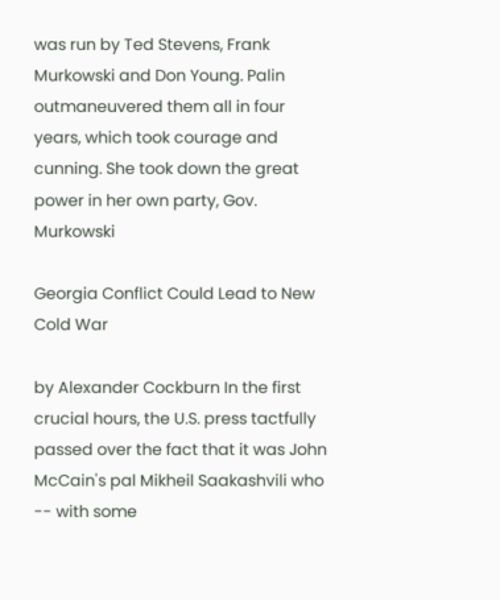was run by Ted Stevens, Frank Murkowski and Don Young. Palin outmaneuvered them all in four years, which took courage and cunning. She took down the great power in her own party, Gov. Murkowski

Georgia Conflict Could Lead to New Cold War

by Alexander Cockburn In the first crucial hours, the U.S. press tactfully passed over the fact that it was John McCain's pal Mikheil Saakashvili who -- with some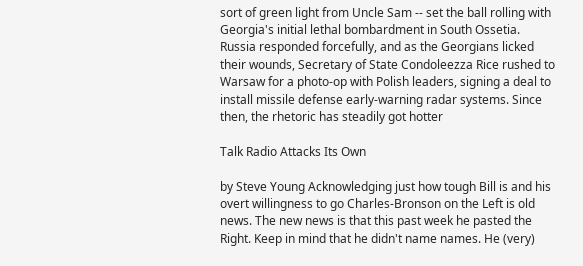sort of green light from Uncle Sam -- set the ball rolling with Georgia's initial lethal bombardment in South Ossetia. Russia responded forcefully, and as the Georgians licked their wounds, Secretary of State Condoleezza Rice rushed to Warsaw for a photo-op with Polish leaders, signing a deal to install missile defense early-warning radar systems. Since then, the rhetoric has steadily got hotter

Talk Radio Attacks Its Own

by Steve Young Acknowledging just how tough Bill is and his overt willingness to go Charles-Bronson on the Left is old news. The new news is that this past week he pasted the Right. Keep in mind that he didn't name names. He (very)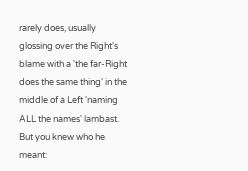rarely does, usually glossing over the Right's blame with a 'the far-Right does the same thing' in the middle of a Left 'naming ALL the names' lambast. But you knew who he meant: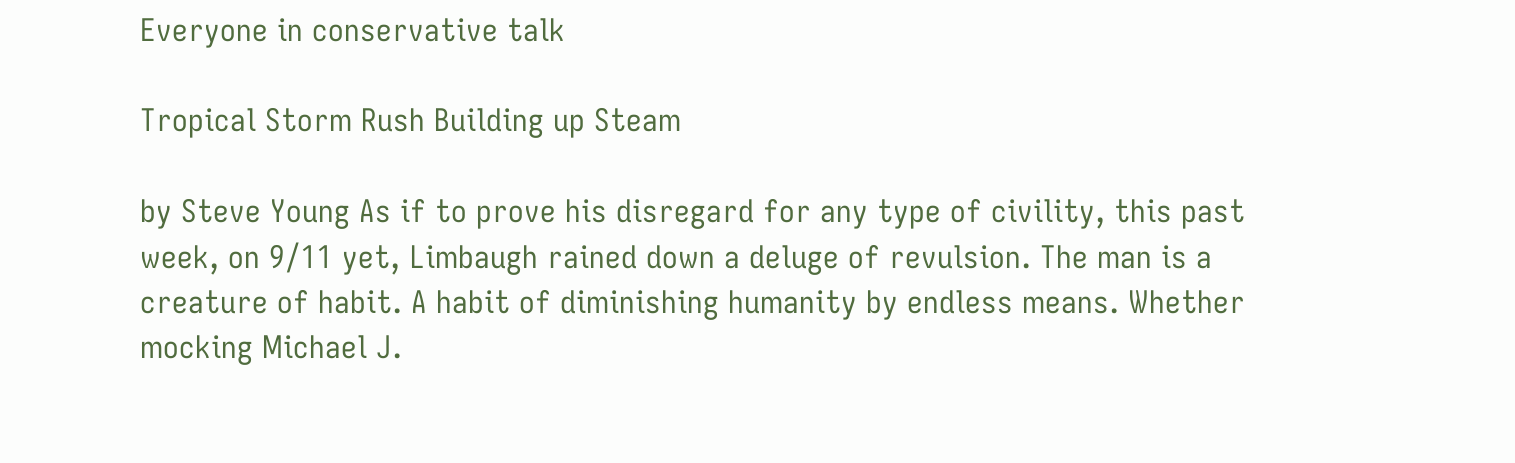Everyone in conservative talk

Tropical Storm Rush Building up Steam

by Steve Young As if to prove his disregard for any type of civility, this past week, on 9/11 yet, Limbaugh rained down a deluge of revulsion. The man is a creature of habit. A habit of diminishing humanity by endless means. Whether mocking Michael J.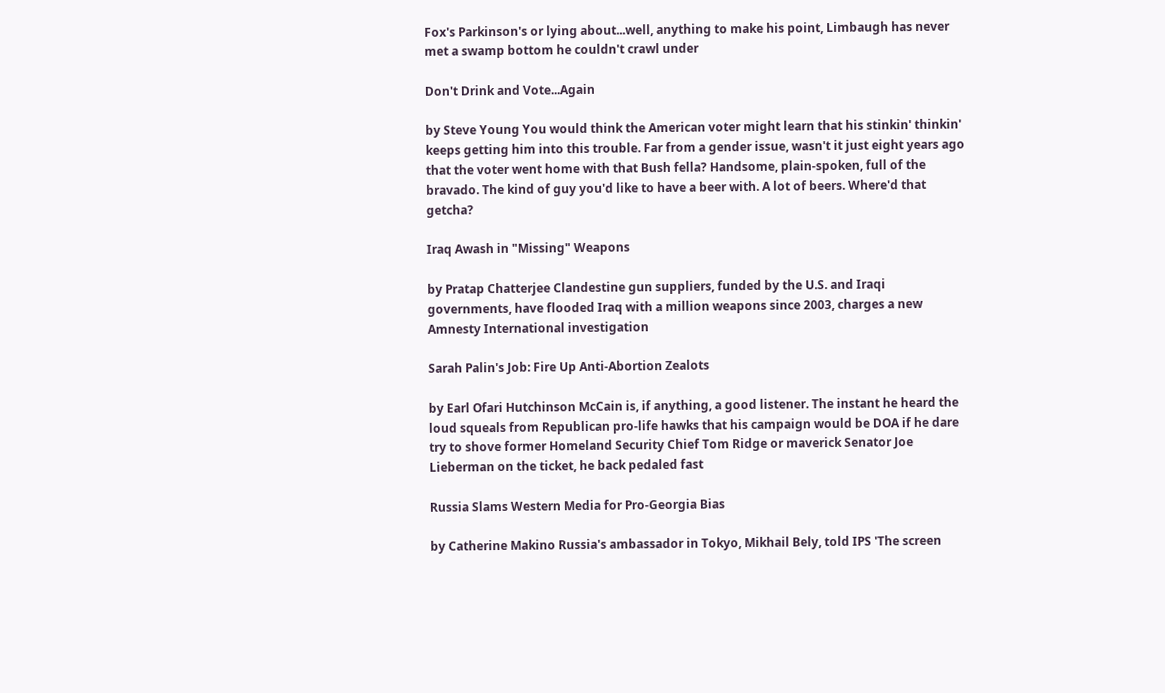Fox's Parkinson's or lying about...well, anything to make his point, Limbaugh has never met a swamp bottom he couldn't crawl under

Don't Drink and Vote...Again

by Steve Young You would think the American voter might learn that his stinkin' thinkin' keeps getting him into this trouble. Far from a gender issue, wasn't it just eight years ago that the voter went home with that Bush fella? Handsome, plain-spoken, full of the bravado. The kind of guy you'd like to have a beer with. A lot of beers. Where'd that getcha?

Iraq Awash in "Missing" Weapons

by Pratap Chatterjee Clandestine gun suppliers, funded by the U.S. and Iraqi governments, have flooded Iraq with a million weapons since 2003, charges a new Amnesty International investigation

Sarah Palin's Job: Fire Up Anti-Abortion Zealots

by Earl Ofari Hutchinson McCain is, if anything, a good listener. The instant he heard the loud squeals from Republican pro-life hawks that his campaign would be DOA if he dare try to shove former Homeland Security Chief Tom Ridge or maverick Senator Joe Lieberman on the ticket, he back pedaled fast

Russia Slams Western Media for Pro-Georgia Bias

by Catherine Makino Russia's ambassador in Tokyo, Mikhail Bely, told IPS 'The screen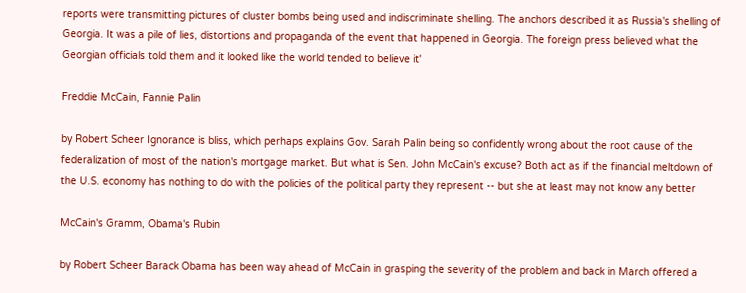reports were transmitting pictures of cluster bombs being used and indiscriminate shelling. The anchors described it as Russia's shelling of Georgia. It was a pile of lies, distortions and propaganda of the event that happened in Georgia. The foreign press believed what the Georgian officials told them and it looked like the world tended to believe it'

Freddie McCain, Fannie Palin

by Robert Scheer Ignorance is bliss, which perhaps explains Gov. Sarah Palin being so confidently wrong about the root cause of the federalization of most of the nation's mortgage market. But what is Sen. John McCain's excuse? Both act as if the financial meltdown of the U.S. economy has nothing to do with the policies of the political party they represent -- but she at least may not know any better

McCain's Gramm, Obama's Rubin

by Robert Scheer Barack Obama has been way ahead of McCain in grasping the severity of the problem and back in March offered a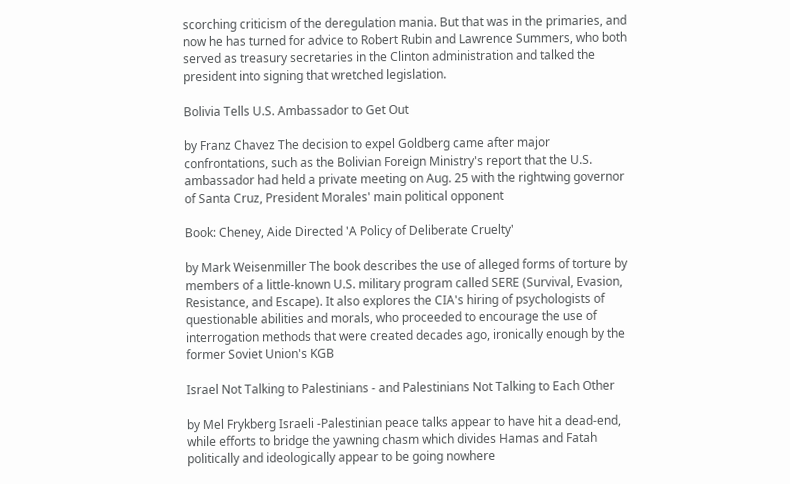scorching criticism of the deregulation mania. But that was in the primaries, and now he has turned for advice to Robert Rubin and Lawrence Summers, who both served as treasury secretaries in the Clinton administration and talked the president into signing that wretched legislation.

Bolivia Tells U.S. Ambassador to Get Out

by Franz Chavez The decision to expel Goldberg came after major confrontations, such as the Bolivian Foreign Ministry's report that the U.S. ambassador had held a private meeting on Aug. 25 with the rightwing governor of Santa Cruz, President Morales' main political opponent

Book: Cheney, Aide Directed 'A Policy of Deliberate Cruelty'

by Mark Weisenmiller The book describes the use of alleged forms of torture by members of a little-known U.S. military program called SERE (Survival, Evasion, Resistance, and Escape). It also explores the CIA's hiring of psychologists of questionable abilities and morals, who proceeded to encourage the use of interrogation methods that were created decades ago, ironically enough by the former Soviet Union's KGB

Israel Not Talking to Palestinians - and Palestinians Not Talking to Each Other

by Mel Frykberg Israeli -Palestinian peace talks appear to have hit a dead-end, while efforts to bridge the yawning chasm which divides Hamas and Fatah politically and ideologically appear to be going nowhere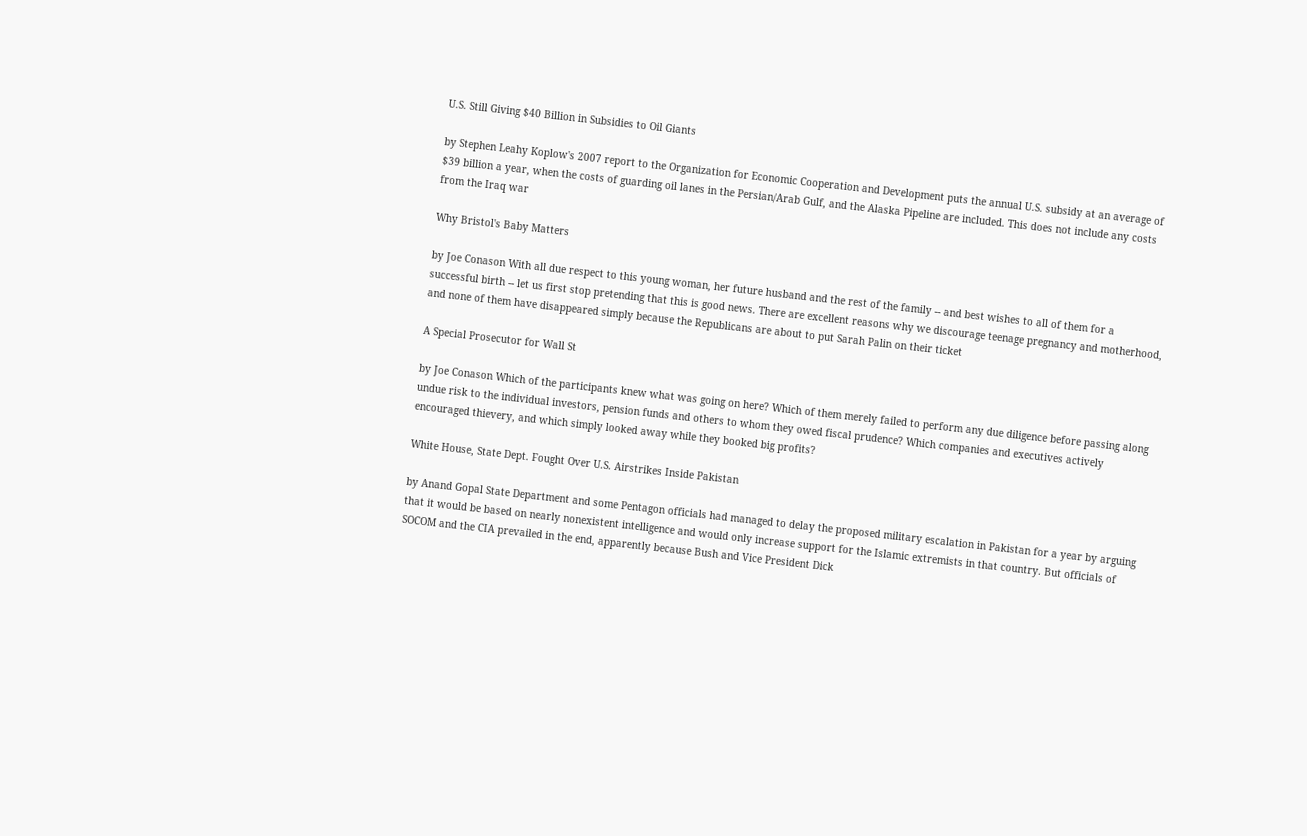U.S. Still Giving $40 Billion in Subsidies to Oil Giants

by Stephen Leahy Koplow's 2007 report to the Organization for Economic Cooperation and Development puts the annual U.S. subsidy at an average of $39 billion a year, when the costs of guarding oil lanes in the Persian/Arab Gulf, and the Alaska Pipeline are included. This does not include any costs from the Iraq war

Why Bristol's Baby Matters

by Joe Conason With all due respect to this young woman, her future husband and the rest of the family -- and best wishes to all of them for a successful birth -- let us first stop pretending that this is good news. There are excellent reasons why we discourage teenage pregnancy and motherhood, and none of them have disappeared simply because the Republicans are about to put Sarah Palin on their ticket

A Special Prosecutor for Wall St

by Joe Conason Which of the participants knew what was going on here? Which of them merely failed to perform any due diligence before passing along undue risk to the individual investors, pension funds and others to whom they owed fiscal prudence? Which companies and executives actively encouraged thievery, and which simply looked away while they booked big profits?

White House, State Dept. Fought Over U.S. Airstrikes Inside Pakistan

by Anand Gopal State Department and some Pentagon officials had managed to delay the proposed military escalation in Pakistan for a year by arguing that it would be based on nearly nonexistent intelligence and would only increase support for the Islamic extremists in that country. But officials of SOCOM and the CIA prevailed in the end, apparently because Bush and Vice President Dick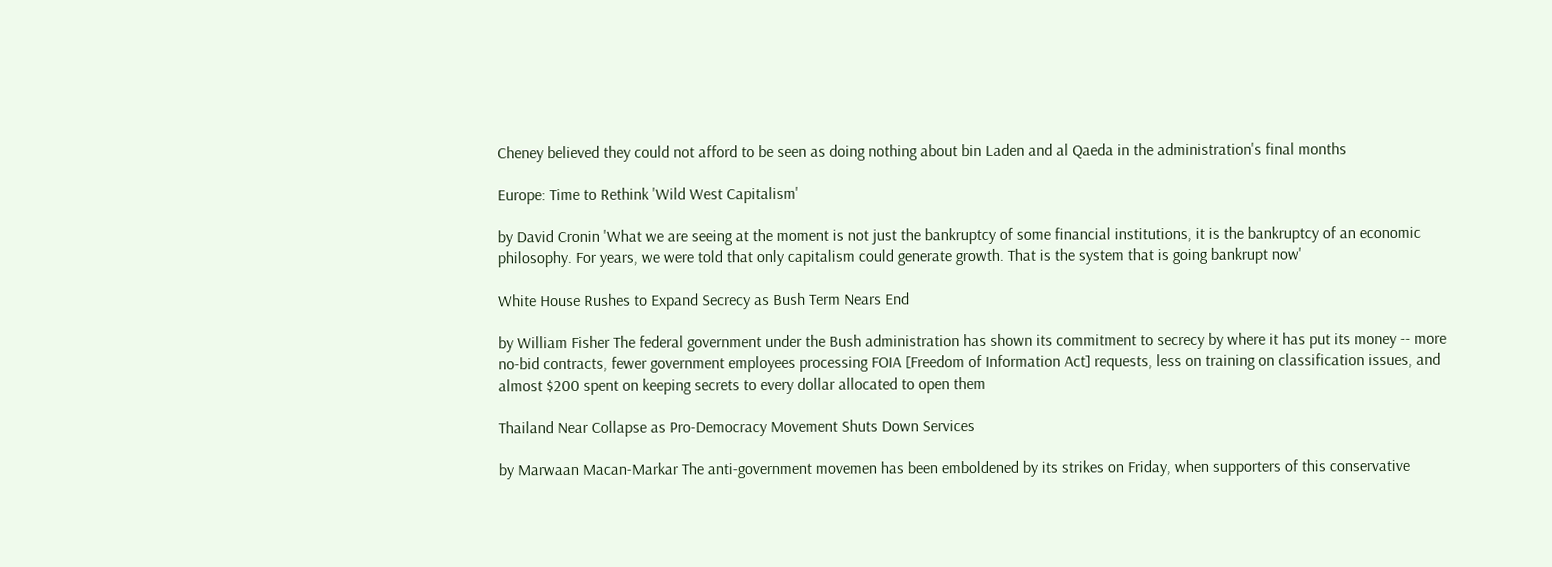Cheney believed they could not afford to be seen as doing nothing about bin Laden and al Qaeda in the administration's final months

Europe: Time to Rethink 'Wild West Capitalism'

by David Cronin 'What we are seeing at the moment is not just the bankruptcy of some financial institutions, it is the bankruptcy of an economic philosophy. For years, we were told that only capitalism could generate growth. That is the system that is going bankrupt now'

White House Rushes to Expand Secrecy as Bush Term Nears End

by William Fisher The federal government under the Bush administration has shown its commitment to secrecy by where it has put its money -- more no-bid contracts, fewer government employees processing FOIA [Freedom of Information Act] requests, less on training on classification issues, and almost $200 spent on keeping secrets to every dollar allocated to open them

Thailand Near Collapse as Pro-Democracy Movement Shuts Down Services

by Marwaan Macan-Markar The anti-government movemen has been emboldened by its strikes on Friday, when supporters of this conservative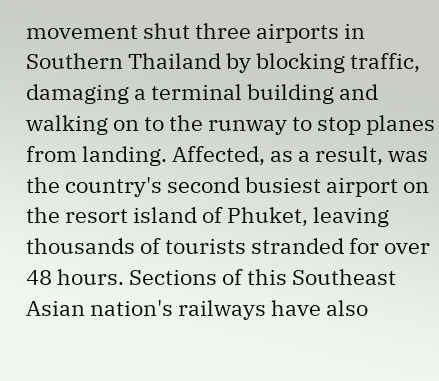movement shut three airports in Southern Thailand by blocking traffic, damaging a terminal building and walking on to the runway to stop planes from landing. Affected, as a result, was the country's second busiest airport on the resort island of Phuket, leaving thousands of tourists stranded for over 48 hours. Sections of this Southeast Asian nation's railways have also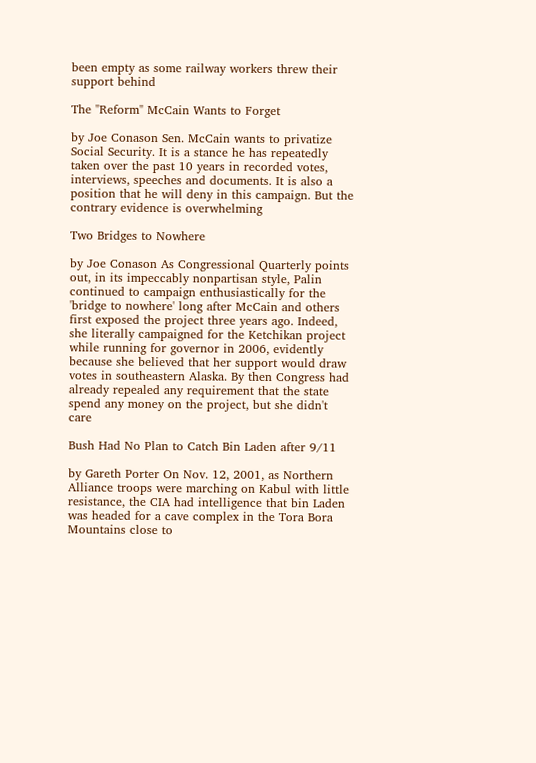been empty as some railway workers threw their support behind

The "Reform" McCain Wants to Forget

by Joe Conason Sen. McCain wants to privatize Social Security. It is a stance he has repeatedly taken over the past 10 years in recorded votes, interviews, speeches and documents. It is also a position that he will deny in this campaign. But the contrary evidence is overwhelming

Two Bridges to Nowhere

by Joe Conason As Congressional Quarterly points out, in its impeccably nonpartisan style, Palin continued to campaign enthusiastically for the 'bridge to nowhere' long after McCain and others first exposed the project three years ago. Indeed, she literally campaigned for the Ketchikan project while running for governor in 2006, evidently because she believed that her support would draw votes in southeastern Alaska. By then Congress had already repealed any requirement that the state spend any money on the project, but she didn't care

Bush Had No Plan to Catch Bin Laden after 9/11

by Gareth Porter On Nov. 12, 2001, as Northern Alliance troops were marching on Kabul with little resistance, the CIA had intelligence that bin Laden was headed for a cave complex in the Tora Bora Mountains close to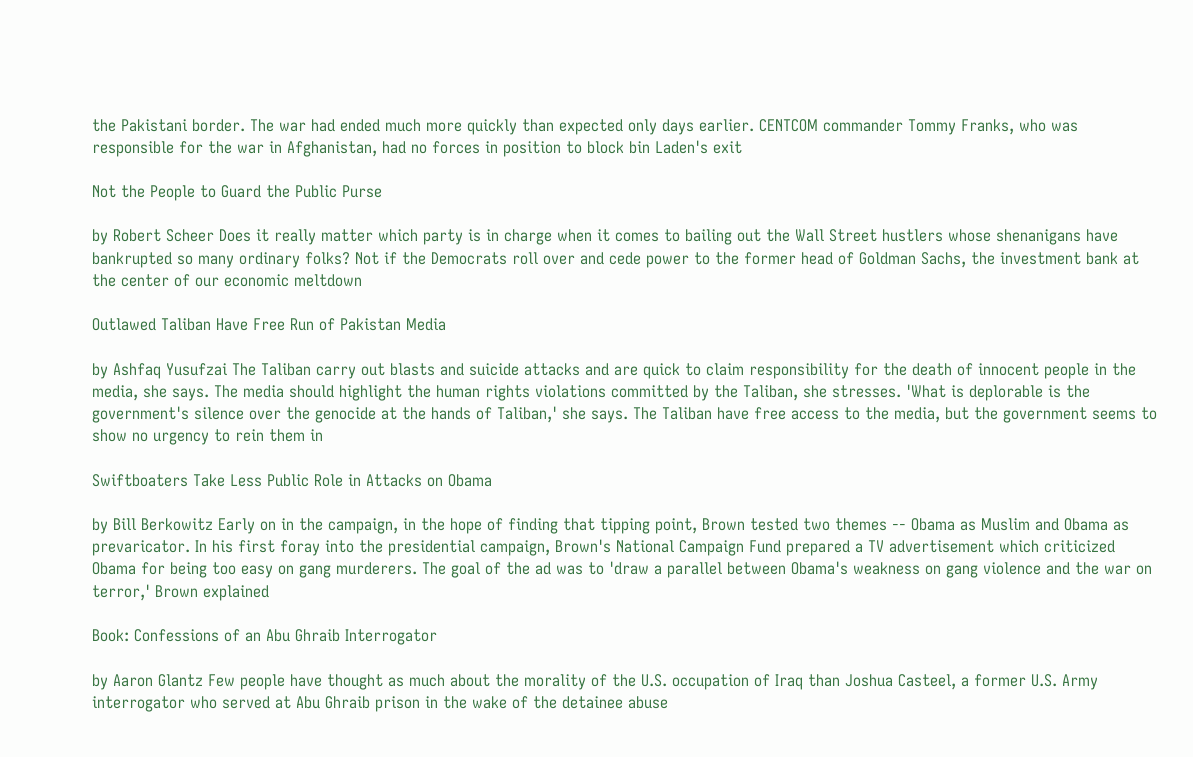the Pakistani border. The war had ended much more quickly than expected only days earlier. CENTCOM commander Tommy Franks, who was responsible for the war in Afghanistan, had no forces in position to block bin Laden's exit

Not the People to Guard the Public Purse

by Robert Scheer Does it really matter which party is in charge when it comes to bailing out the Wall Street hustlers whose shenanigans have bankrupted so many ordinary folks? Not if the Democrats roll over and cede power to the former head of Goldman Sachs, the investment bank at the center of our economic meltdown

Outlawed Taliban Have Free Run of Pakistan Media

by Ashfaq Yusufzai The Taliban carry out blasts and suicide attacks and are quick to claim responsibility for the death of innocent people in the media, she says. The media should highlight the human rights violations committed by the Taliban, she stresses. 'What is deplorable is the government's silence over the genocide at the hands of Taliban,' she says. The Taliban have free access to the media, but the government seems to show no urgency to rein them in

Swiftboaters Take Less Public Role in Attacks on Obama

by Bill Berkowitz Early on in the campaign, in the hope of finding that tipping point, Brown tested two themes -- Obama as Muslim and Obama as prevaricator. In his first foray into the presidential campaign, Brown's National Campaign Fund prepared a TV advertisement which criticized Obama for being too easy on gang murderers. The goal of the ad was to 'draw a parallel between Obama's weakness on gang violence and the war on terror,' Brown explained

Book: Confessions of an Abu Ghraib Interrogator

by Aaron Glantz Few people have thought as much about the morality of the U.S. occupation of Iraq than Joshua Casteel, a former U.S. Army interrogator who served at Abu Ghraib prison in the wake of the detainee abuse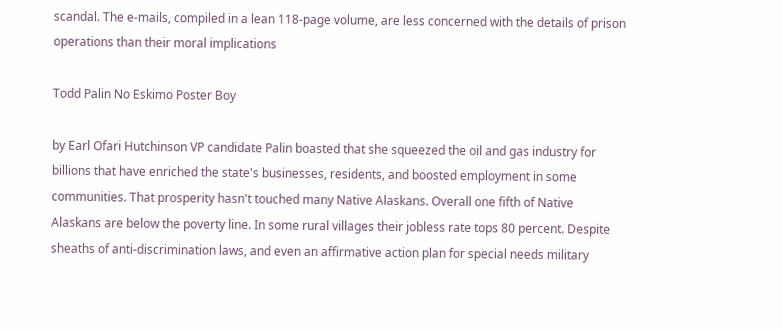scandal. The e-mails, compiled in a lean 118-page volume, are less concerned with the details of prison operations than their moral implications

Todd Palin No Eskimo Poster Boy

by Earl Ofari Hutchinson VP candidate Palin boasted that she squeezed the oil and gas industry for billions that have enriched the state's businesses, residents, and boosted employment in some communities. That prosperity hasn't touched many Native Alaskans. Overall one fifth of Native Alaskans are below the poverty line. In some rural villages their jobless rate tops 80 percent. Despite sheaths of anti-discrimination laws, and even an affirmative action plan for special needs military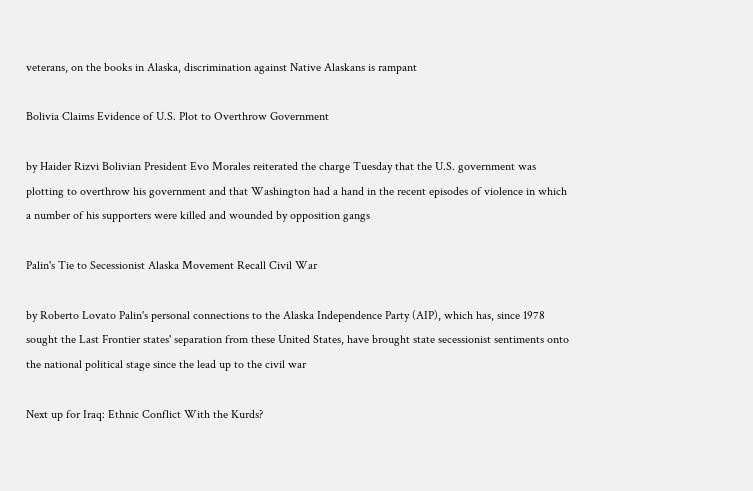veterans, on the books in Alaska, discrimination against Native Alaskans is rampant

Bolivia Claims Evidence of U.S. Plot to Overthrow Government

by Haider Rizvi Bolivian President Evo Morales reiterated the charge Tuesday that the U.S. government was plotting to overthrow his government and that Washington had a hand in the recent episodes of violence in which a number of his supporters were killed and wounded by opposition gangs

Palin's Tie to Secessionist Alaska Movement Recall Civil War

by Roberto Lovato Palin's personal connections to the Alaska Independence Party (AIP), which has, since 1978 sought the Last Frontier states' separation from these United States, have brought state secessionist sentiments onto the national political stage since the lead up to the civil war

Next up for Iraq: Ethnic Conflict With the Kurds?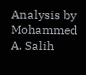Analysis by Mohammed A. Salih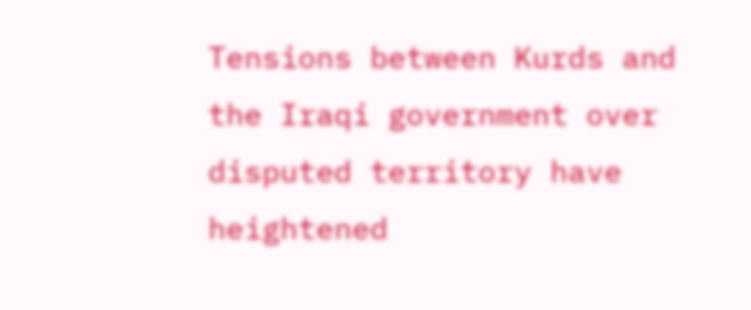Tensions between Kurds and the Iraqi government over disputed territory have heightened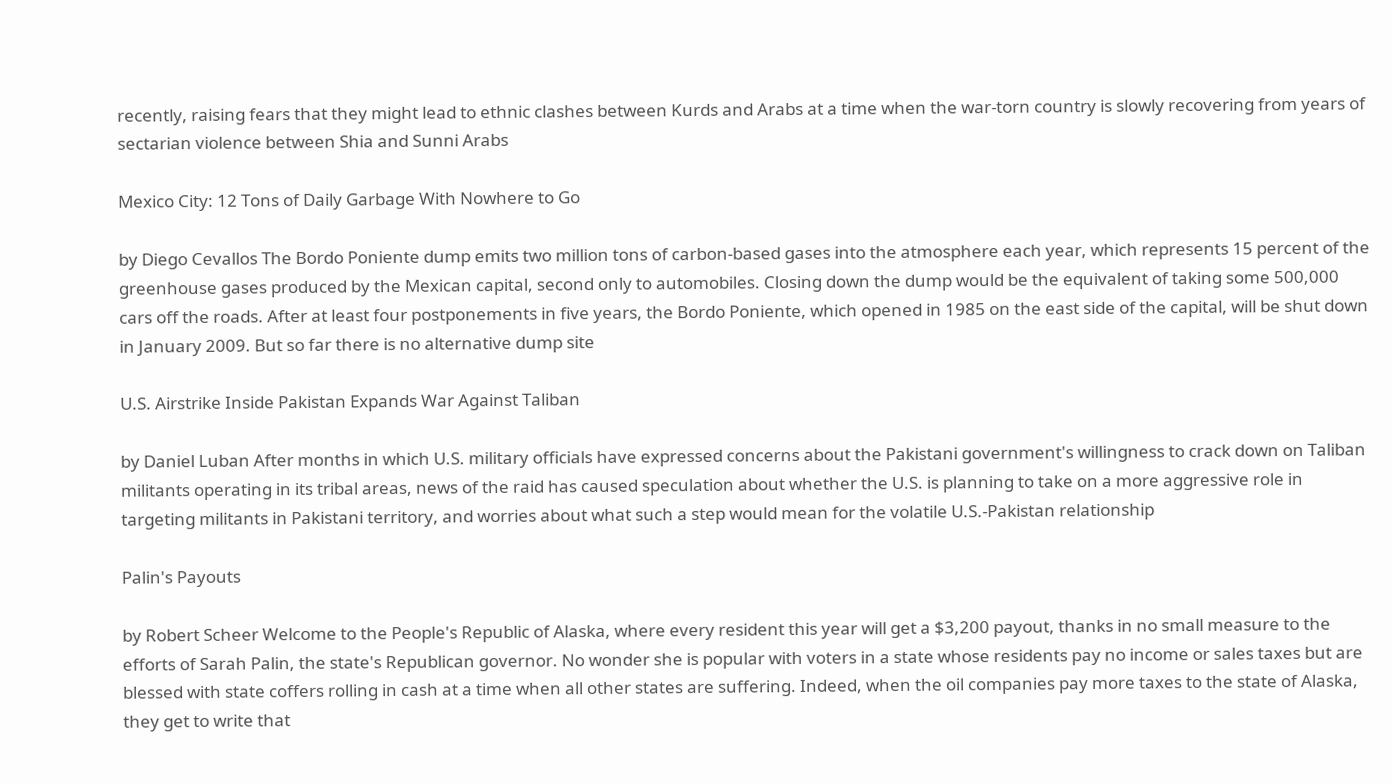recently, raising fears that they might lead to ethnic clashes between Kurds and Arabs at a time when the war-torn country is slowly recovering from years of sectarian violence between Shia and Sunni Arabs

Mexico City: 12 Tons of Daily Garbage With Nowhere to Go

by Diego Cevallos The Bordo Poniente dump emits two million tons of carbon-based gases into the atmosphere each year, which represents 15 percent of the greenhouse gases produced by the Mexican capital, second only to automobiles. Closing down the dump would be the equivalent of taking some 500,000 cars off the roads. After at least four postponements in five years, the Bordo Poniente, which opened in 1985 on the east side of the capital, will be shut down in January 2009. But so far there is no alternative dump site

U.S. Airstrike Inside Pakistan Expands War Against Taliban

by Daniel Luban After months in which U.S. military officials have expressed concerns about the Pakistani government's willingness to crack down on Taliban militants operating in its tribal areas, news of the raid has caused speculation about whether the U.S. is planning to take on a more aggressive role in targeting militants in Pakistani territory, and worries about what such a step would mean for the volatile U.S.-Pakistan relationship

Palin's Payouts

by Robert Scheer Welcome to the People's Republic of Alaska, where every resident this year will get a $3,200 payout, thanks in no small measure to the efforts of Sarah Palin, the state's Republican governor. No wonder she is popular with voters in a state whose residents pay no income or sales taxes but are blessed with state coffers rolling in cash at a time when all other states are suffering. Indeed, when the oil companies pay more taxes to the state of Alaska, they get to write that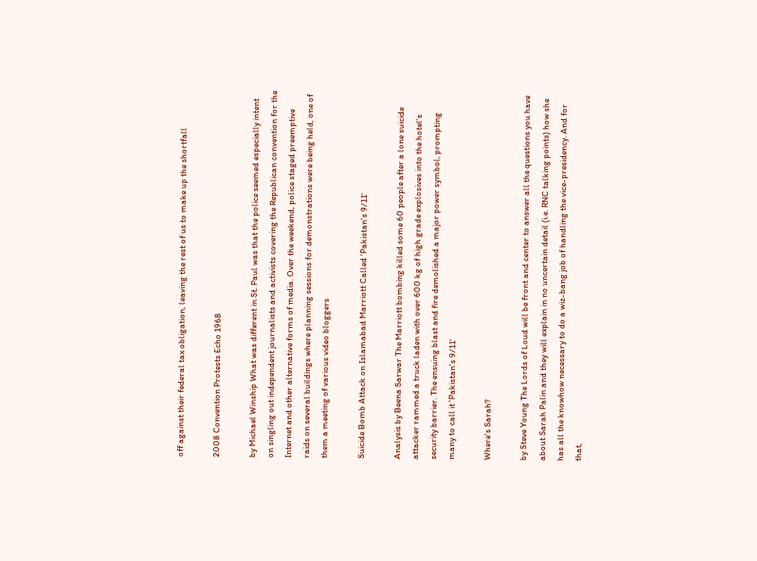off against their federal tax obligation, leaving the rest of us to make up the shortfall

2008 Convention Protests Echo 1968

by Michael Winship What was different in St. Paul was that the police seemed especially intent on singling out independent journalists and activists covering the Republican convention for the Internet and other alternative forms of media. Over the weekend, police staged preemptive raids on several buildings where planning sessions for demonstrations were being held, one of them a meeting of various video bloggers

Suicide Bomb Attack on Islamabad Marriott Called 'Pakistan's 9/11'

Analysis by Beena Sarwar The Marriott bombing killed some 60 people after a lone suicide attacker rammed a truck laden with over 600 kg of high grade explosives into the hotel's security barrier. The ensuing blast and fire demolished a major power symbol, prompting many to call it 'Pakistan's 9/11'

Where's Sarah?

by Steve Young The Lords of Loud will be front and center to answer all the questions you have about Sarah Palin and they will explain in no uncertain detail (i.e. RNC talking points) how she has all the knowhow necessary to do a wiz-bang job of handling the vice-presidency. And for that,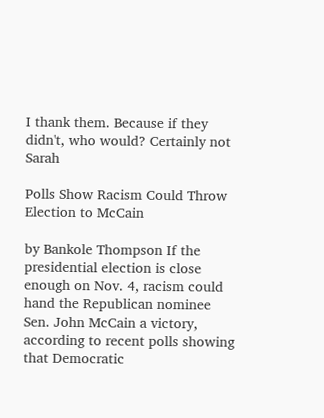I thank them. Because if they didn't, who would? Certainly not Sarah

Polls Show Racism Could Throw Election to McCain

by Bankole Thompson If the presidential election is close enough on Nov. 4, racism could hand the Republican nominee Sen. John McCain a victory, according to recent polls showing that Democratic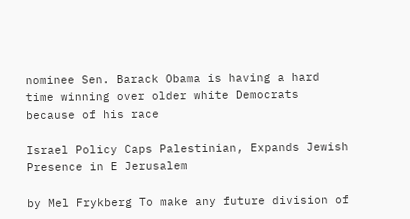nominee Sen. Barack Obama is having a hard time winning over older white Democrats because of his race

Israel Policy Caps Palestinian, Expands Jewish Presence in E Jerusalem

by Mel Frykberg To make any future division of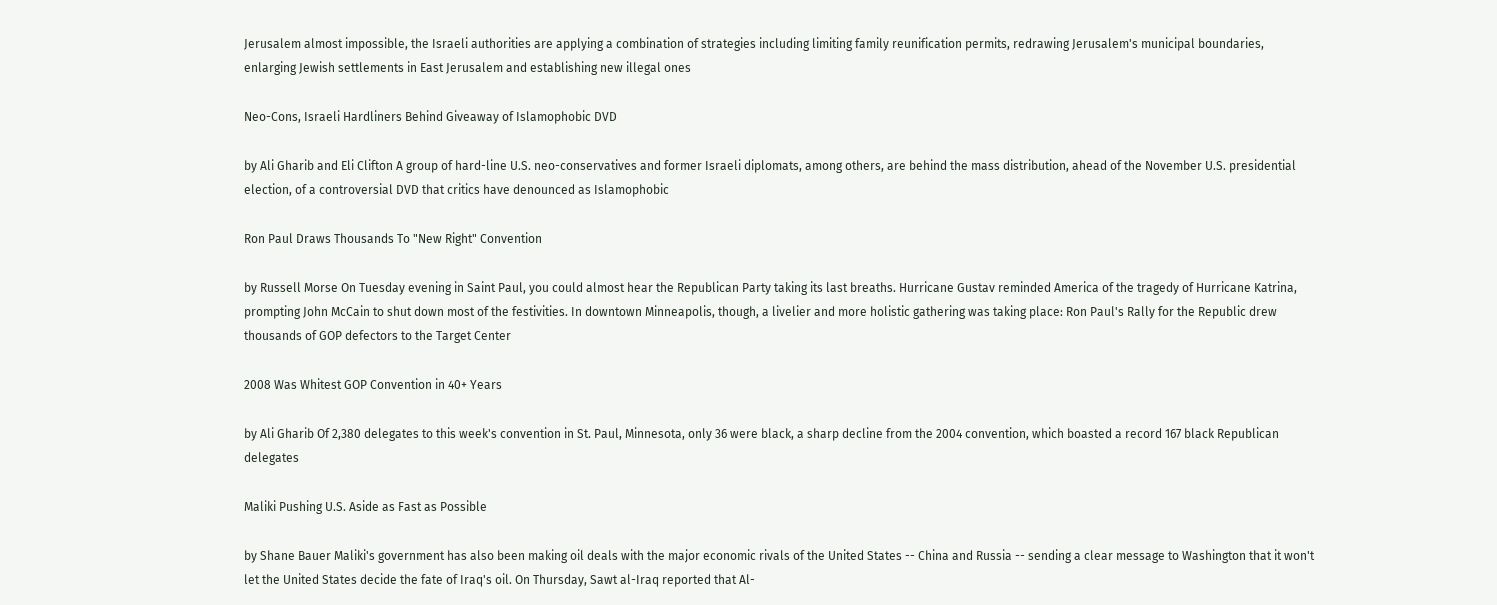Jerusalem almost impossible, the Israeli authorities are applying a combination of strategies including limiting family reunification permits, redrawing Jerusalem's municipal boundaries, enlarging Jewish settlements in East Jerusalem and establishing new illegal ones

Neo-Cons, Israeli Hardliners Behind Giveaway of Islamophobic DVD

by Ali Gharib and Eli Clifton A group of hard-line U.S. neo-conservatives and former Israeli diplomats, among others, are behind the mass distribution, ahead of the November U.S. presidential election, of a controversial DVD that critics have denounced as Islamophobic

Ron Paul Draws Thousands To "New Right" Convention

by Russell Morse On Tuesday evening in Saint Paul, you could almost hear the Republican Party taking its last breaths. Hurricane Gustav reminded America of the tragedy of Hurricane Katrina, prompting John McCain to shut down most of the festivities. In downtown Minneapolis, though, a livelier and more holistic gathering was taking place: Ron Paul's Rally for the Republic drew thousands of GOP defectors to the Target Center

2008 Was Whitest GOP Convention in 40+ Years

by Ali Gharib Of 2,380 delegates to this week's convention in St. Paul, Minnesota, only 36 were black, a sharp decline from the 2004 convention, which boasted a record 167 black Republican delegates

Maliki Pushing U.S. Aside as Fast as Possible

by Shane Bauer Maliki's government has also been making oil deals with the major economic rivals of the United States -- China and Russia -- sending a clear message to Washington that it won't let the United States decide the fate of Iraq's oil. On Thursday, Sawt al-Iraq reported that Al-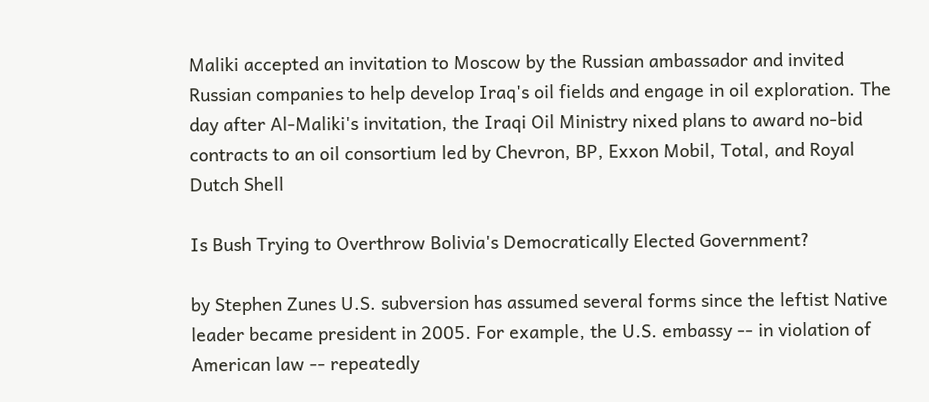Maliki accepted an invitation to Moscow by the Russian ambassador and invited Russian companies to help develop Iraq's oil fields and engage in oil exploration. The day after Al-Maliki's invitation, the Iraqi Oil Ministry nixed plans to award no-bid contracts to an oil consortium led by Chevron, BP, Exxon Mobil, Total, and Royal Dutch Shell

Is Bush Trying to Overthrow Bolivia's Democratically Elected Government?

by Stephen Zunes U.S. subversion has assumed several forms since the leftist Native leader became president in 2005. For example, the U.S. embassy -- in violation of American law -- repeatedly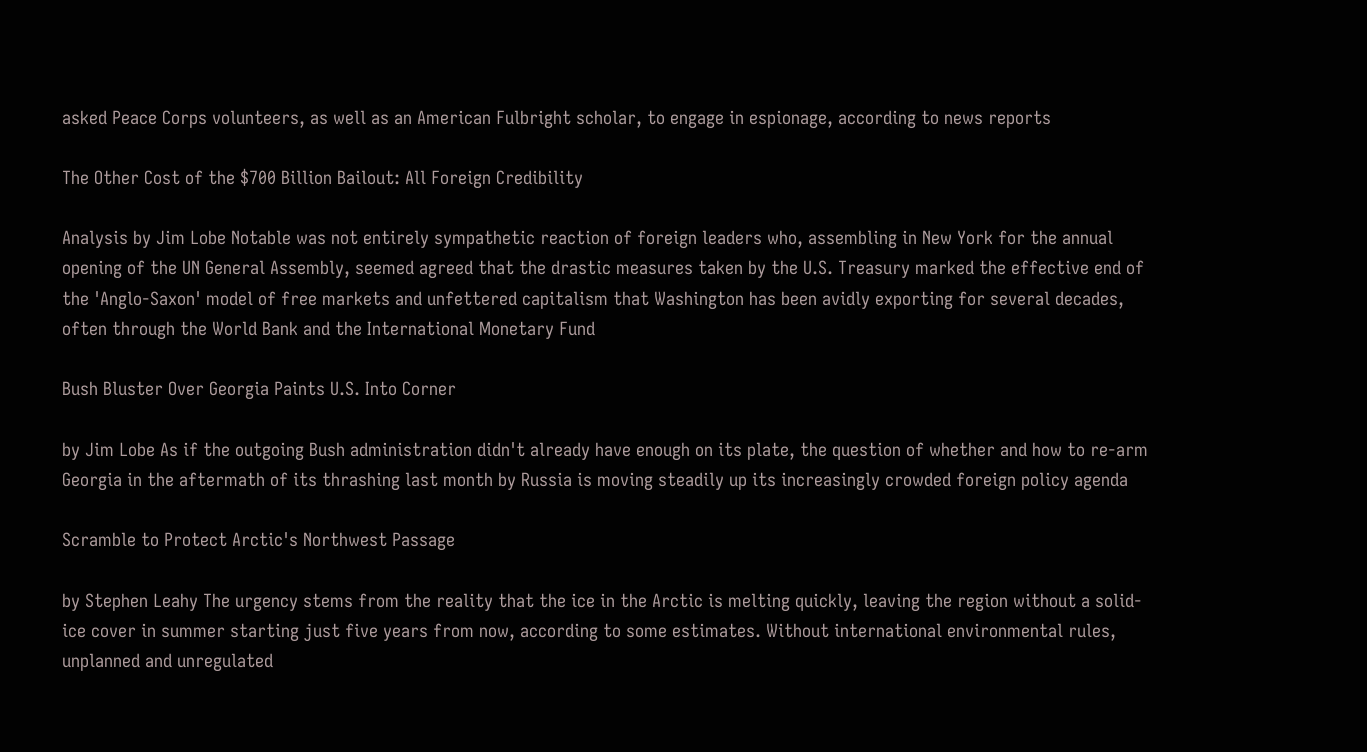asked Peace Corps volunteers, as well as an American Fulbright scholar, to engage in espionage, according to news reports

The Other Cost of the $700 Billion Bailout: All Foreign Credibility

Analysis by Jim Lobe Notable was not entirely sympathetic reaction of foreign leaders who, assembling in New York for the annual opening of the UN General Assembly, seemed agreed that the drastic measures taken by the U.S. Treasury marked the effective end of the 'Anglo-Saxon' model of free markets and unfettered capitalism that Washington has been avidly exporting for several decades, often through the World Bank and the International Monetary Fund

Bush Bluster Over Georgia Paints U.S. Into Corner

by Jim Lobe As if the outgoing Bush administration didn't already have enough on its plate, the question of whether and how to re-arm Georgia in the aftermath of its thrashing last month by Russia is moving steadily up its increasingly crowded foreign policy agenda

Scramble to Protect Arctic's Northwest Passage

by Stephen Leahy The urgency stems from the reality that the ice in the Arctic is melting quickly, leaving the region without a solid-ice cover in summer starting just five years from now, according to some estimates. Without international environmental rules, unplanned and unregulated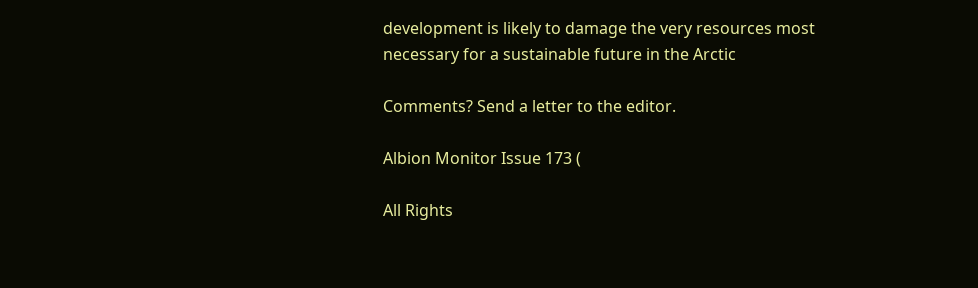development is likely to damage the very resources most necessary for a sustainable future in the Arctic

Comments? Send a letter to the editor.

Albion Monitor Issue 173 (

All Rights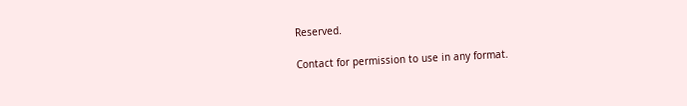Reserved.

Contact for permission to use in any format.